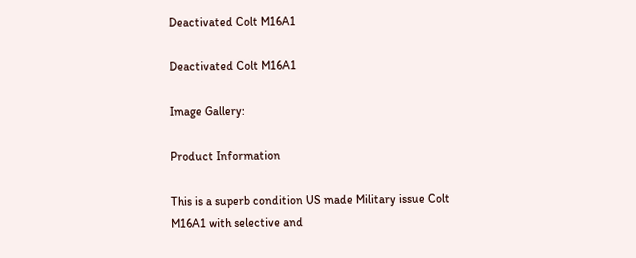Deactivated Colt M16A1

Deactivated Colt M16A1

Image Gallery:

Product Information

This is a superb condition US made Military issue Colt M16A1 with selective and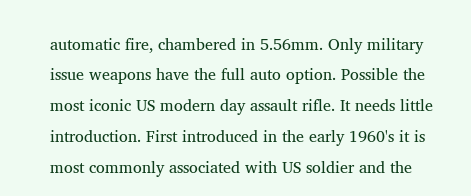automatic fire, chambered in 5.56mm. Only military issue weapons have the full auto option. Possible the most iconic US modern day assault rifle. It needs little introduction. First introduced in the early 1960's it is most commonly associated with US soldier and the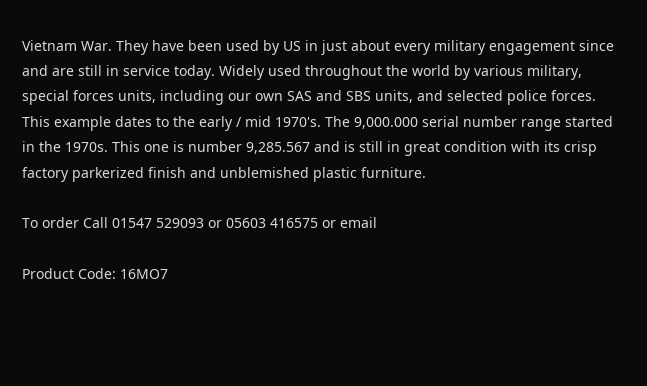Vietnam War. They have been used by US in just about every military engagement since and are still in service today. Widely used throughout the world by various military, special forces units, including our own SAS and SBS units, and selected police forces. This example dates to the early / mid 1970's. The 9,000.000 serial number range started in the 1970s. This one is number 9,285.567 and is still in great condition with its crisp factory parkerized finish and unblemished plastic furniture.

To order Call 01547 529093 or 05603 416575 or email

Product Code: 16MO7